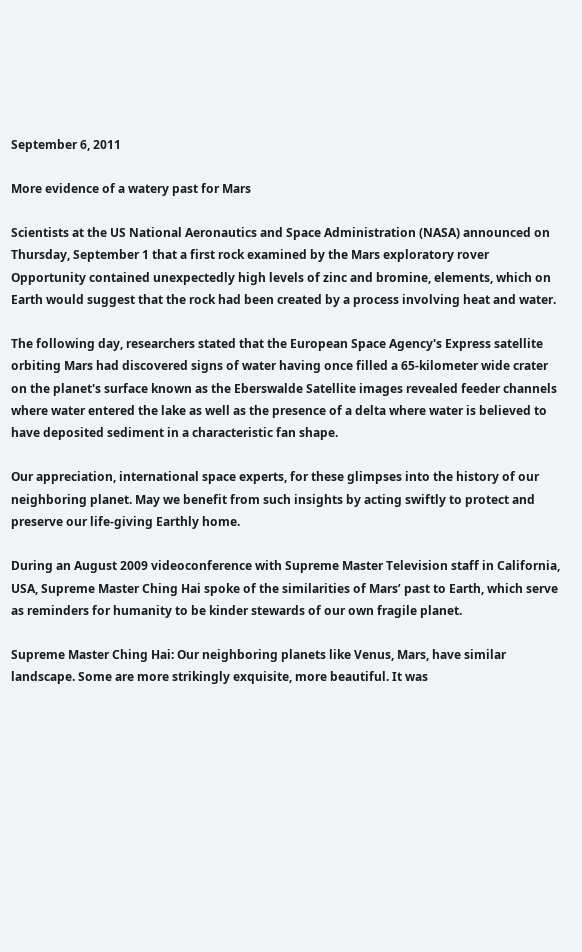September 6, 2011

More evidence of a watery past for Mars

Scientists at the US National Aeronautics and Space Administration (NASA) announced on Thursday, September 1 that a first rock examined by the Mars exploratory rover Opportunity contained unexpectedly high levels of zinc and bromine, elements, which on Earth would suggest that the rock had been created by a process involving heat and water.

The following day, researchers stated that the European Space Agency's Express satellite orbiting Mars had discovered signs of water having once filled a 65-kilometer wide crater on the planet's surface known as the Eberswalde Satellite images revealed feeder channels where water entered the lake as well as the presence of a delta where water is believed to have deposited sediment in a characteristic fan shape.

Our appreciation, international space experts, for these glimpses into the history of our neighboring planet. May we benefit from such insights by acting swiftly to protect and preserve our life-giving Earthly home.

During an August 2009 videoconference with Supreme Master Television staff in California, USA, Supreme Master Ching Hai spoke of the similarities of Mars’ past to Earth, which serve as reminders for humanity to be kinder stewards of our own fragile planet.

Supreme Master Ching Hai: Our neighboring planets like Venus, Mars, have similar landscape. Some are more strikingly exquisite, more beautiful. It was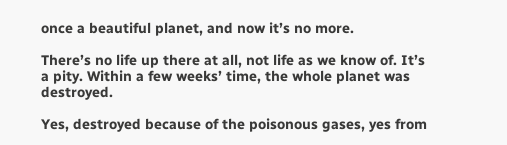once a beautiful planet, and now it’s no more.

There’s no life up there at all, not life as we know of. It’s a pity. Within a few weeks’ time, the whole planet was destroyed.

Yes, destroyed because of the poisonous gases, yes from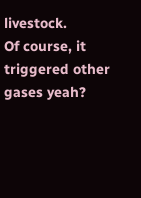livestock.
Of course, it triggered other gases yeah?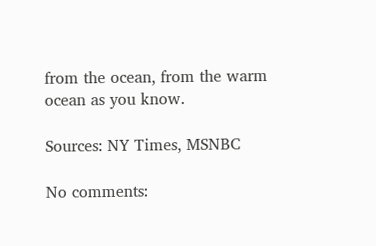from the ocean, from the warm ocean as you know.

Sources: NY Times, MSNBC

No comments: